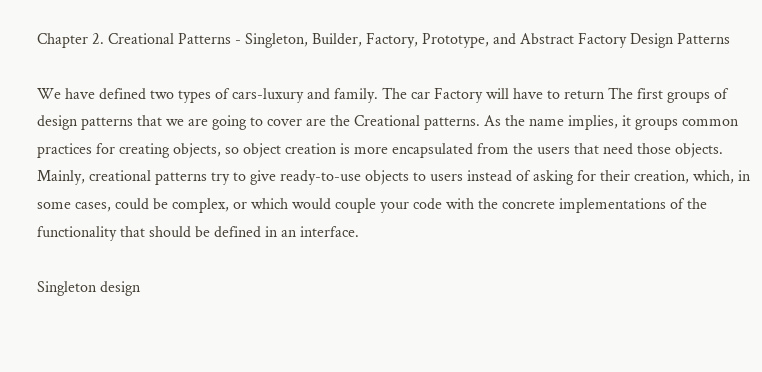Chapter 2. Creational Patterns - Singleton, Builder, Factory, Prototype, and Abstract Factory Design Patterns

We have defined two types of cars-luxury and family. The car Factory will have to return The first groups of design patterns that we are going to cover are the Creational patterns. As the name implies, it groups common practices for creating objects, so object creation is more encapsulated from the users that need those objects. Mainly, creational patterns try to give ready-to-use objects to users instead of asking for their creation, which, in some cases, could be complex, or which would couple your code with the concrete implementations of the functionality that should be defined in an interface.

Singleton design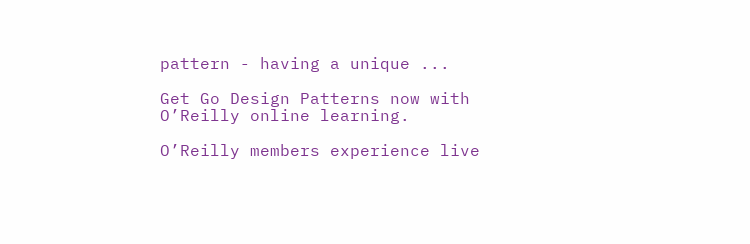pattern - having a unique ...

Get Go Design Patterns now with O’Reilly online learning.

O’Reilly members experience live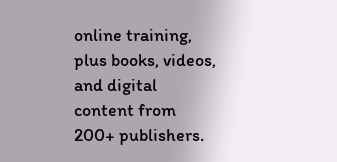online training, plus books, videos, and digital content from 200+ publishers.